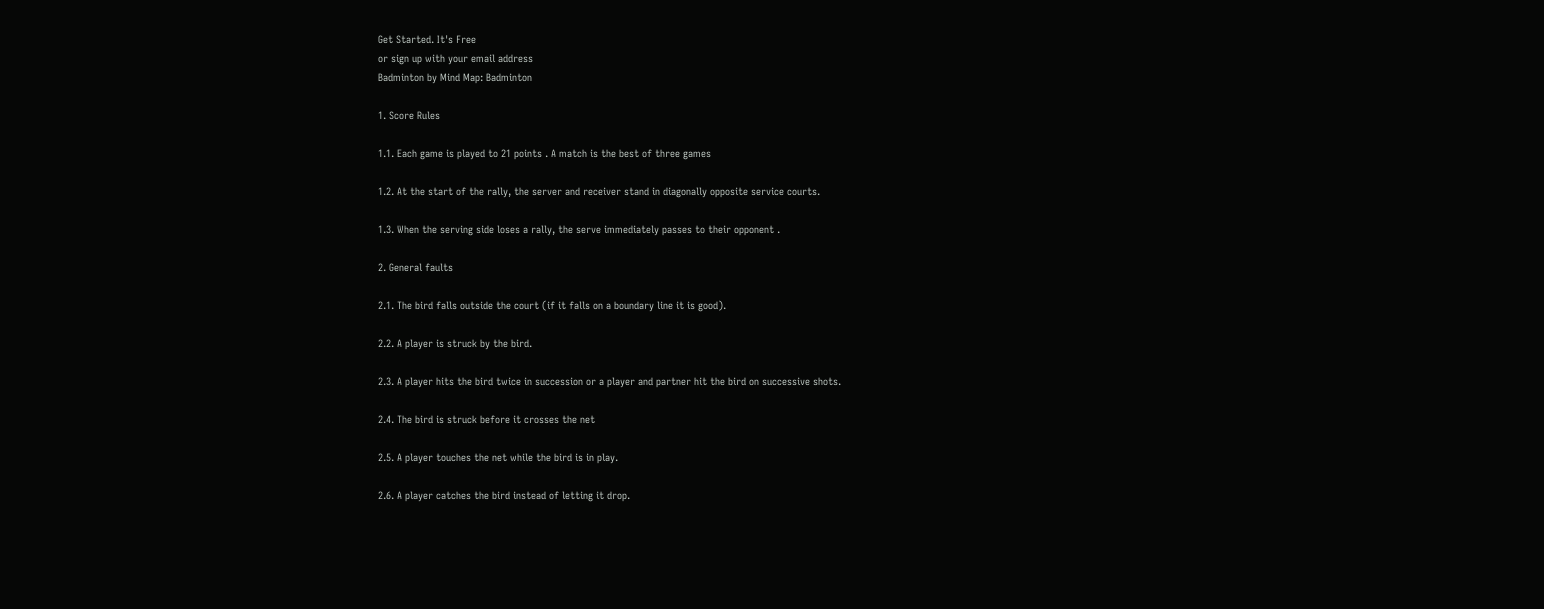Get Started. It's Free
or sign up with your email address
Badminton by Mind Map: Badminton

1. Score Rules

1.1. Each game is played to 21 points . A match is the best of three games

1.2. At the start of the rally, the server and receiver stand in diagonally opposite service courts.

1.3. When the serving side loses a rally, the serve immediately passes to their opponent .

2. General faults

2.1. The bird falls outside the court (if it falls on a boundary line it is good).

2.2. A player is struck by the bird.

2.3. A player hits the bird twice in succession or a player and partner hit the bird on successive shots.

2.4. The bird is struck before it crosses the net

2.5. A player touches the net while the bird is in play.

2.6. A player catches the bird instead of letting it drop.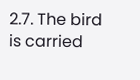2.7. The bird is carried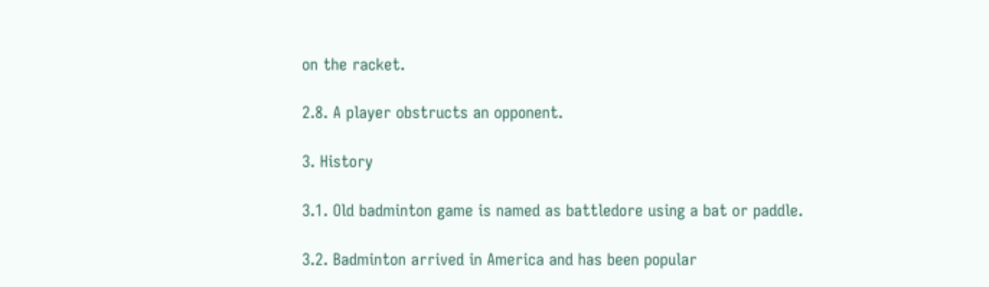on the racket.

2.8. A player obstructs an opponent.

3. History

3.1. Old badminton game is named as battledore using a bat or paddle.

3.2. Badminton arrived in America and has been popular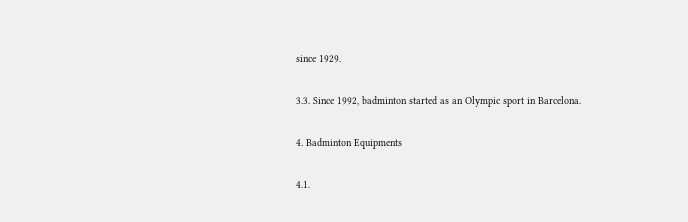since 1929.

3.3. Since 1992, badminton started as an Olympic sport in Barcelona.

4. Badminton Equipments

4.1.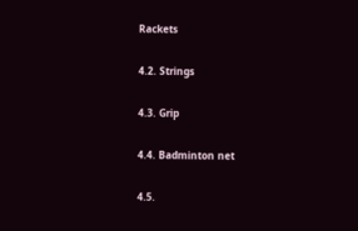Rackets

4.2. Strings

4.3. Grip

4.4. Badminton net

4.5.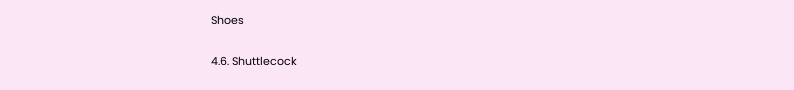Shoes

4.6. Shuttlecock